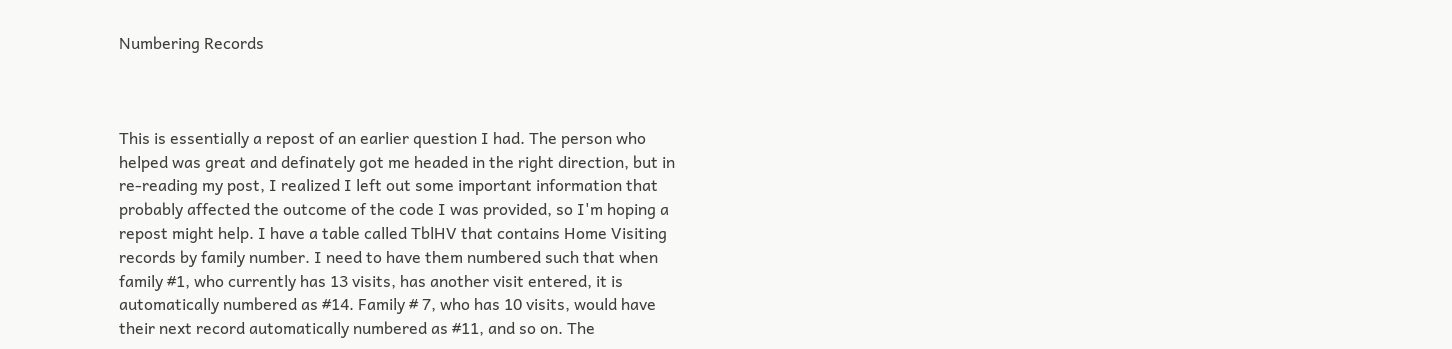Numbering Records



This is essentially a repost of an earlier question I had. The person who
helped was great and definately got me headed in the right direction, but in
re-reading my post, I realized I left out some important information that
probably affected the outcome of the code I was provided, so I'm hoping a
repost might help. I have a table called TblHV that contains Home Visiting
records by family number. I need to have them numbered such that when
family #1, who currently has 13 visits, has another visit entered, it is
automatically numbered as #14. Family # 7, who has 10 visits, would have
their next record automatically numbered as #11, and so on. The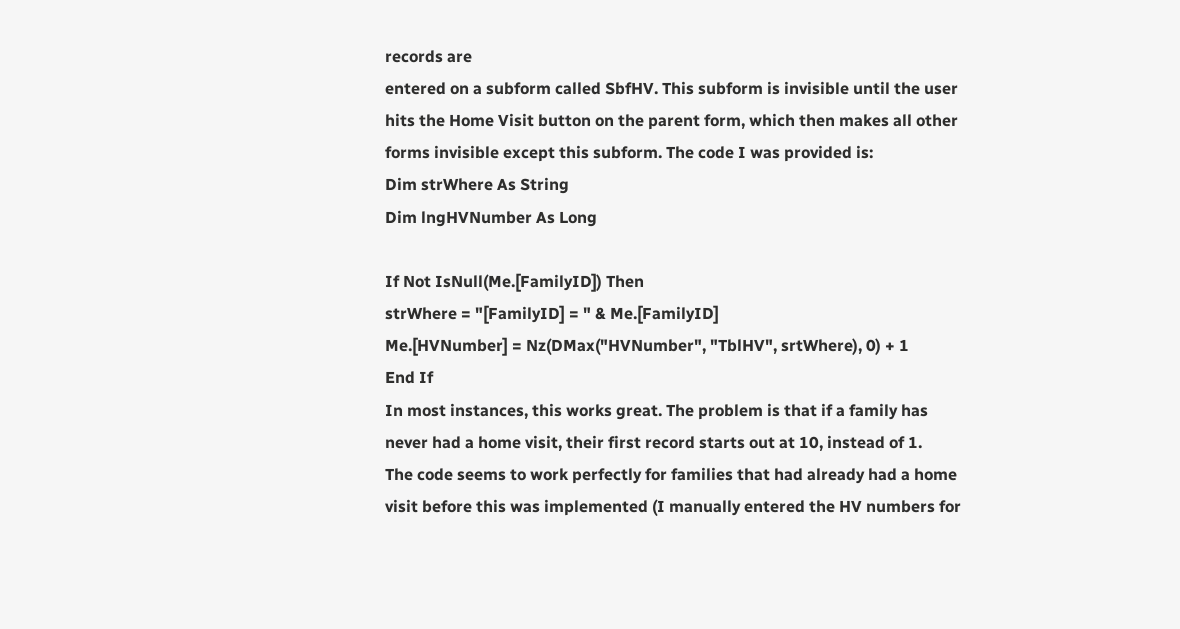records are
entered on a subform called SbfHV. This subform is invisible until the user
hits the Home Visit button on the parent form, which then makes all other
forms invisible except this subform. The code I was provided is:
Dim strWhere As String
Dim lngHVNumber As Long

If Not IsNull(Me.[FamilyID]) Then
strWhere = "[FamilyID] = " & Me.[FamilyID]
Me.[HVNumber] = Nz(DMax("HVNumber", "TblHV", srtWhere), 0) + 1
End If
In most instances, this works great. The problem is that if a family has
never had a home visit, their first record starts out at 10, instead of 1.
The code seems to work perfectly for families that had already had a home
visit before this was implemented (I manually entered the HV numbers for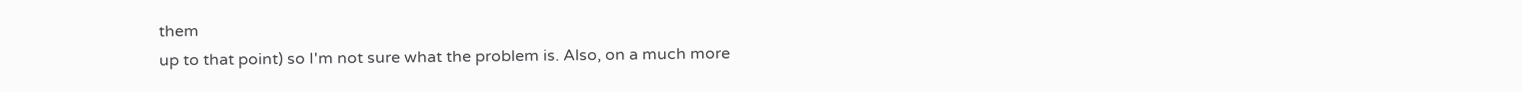them
up to that point) so I'm not sure what the problem is. Also, on a much more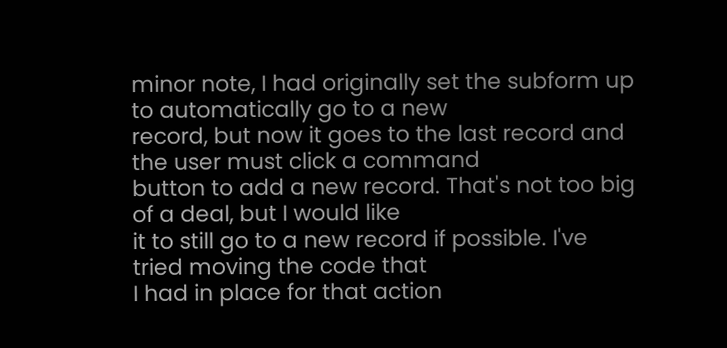minor note, I had originally set the subform up to automatically go to a new
record, but now it goes to the last record and the user must click a command
button to add a new record. That's not too big of a deal, but I would like
it to still go to a new record if possible. I've tried moving the code that
I had in place for that action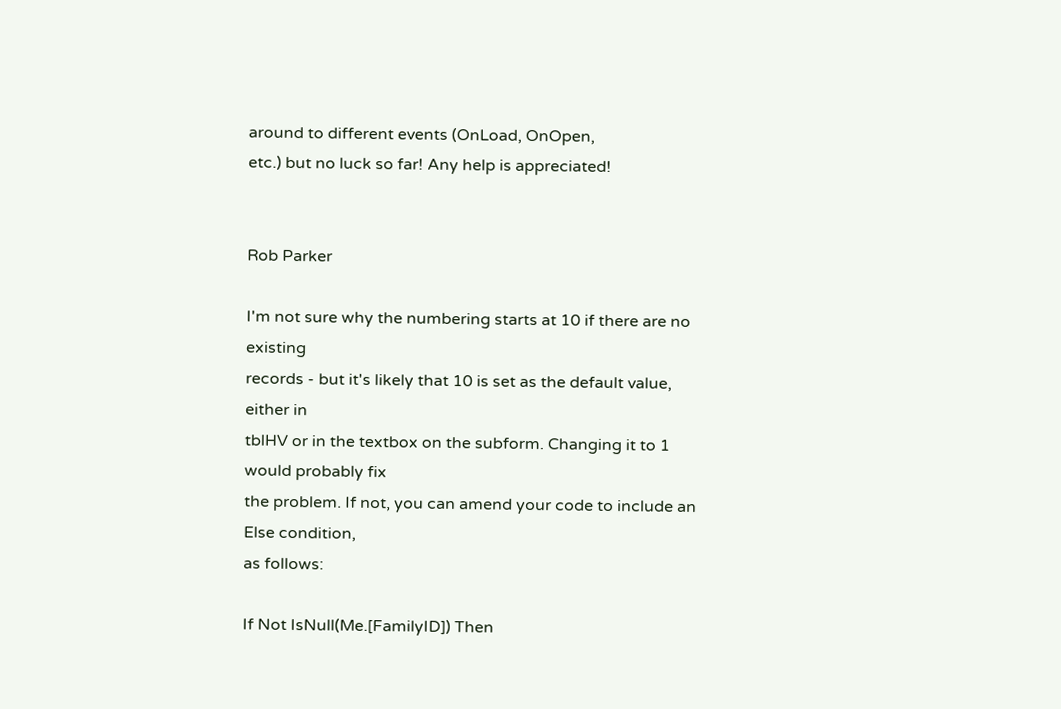around to different events (OnLoad, OnOpen,
etc.) but no luck so far! Any help is appreciated!


Rob Parker

I'm not sure why the numbering starts at 10 if there are no existing
records - but it's likely that 10 is set as the default value, either in
tblHV or in the textbox on the subform. Changing it to 1 would probably fix
the problem. If not, you can amend your code to include an Else condition,
as follows:

If Not IsNull(Me.[FamilyID]) Then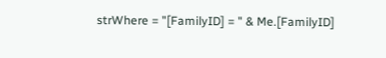strWhere = "[FamilyID] = " & Me.[FamilyID]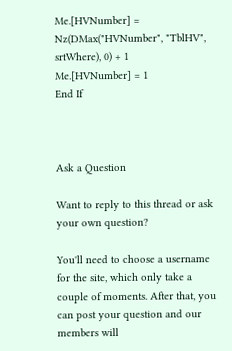Me.[HVNumber] = Nz(DMax("HVNumber", "TblHV", srtWhere), 0) + 1
Me.[HVNumber] = 1
End If



Ask a Question

Want to reply to this thread or ask your own question?

You'll need to choose a username for the site, which only take a couple of moments. After that, you can post your question and our members will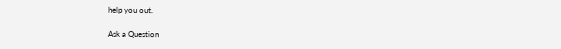help you out.

Ask a Question